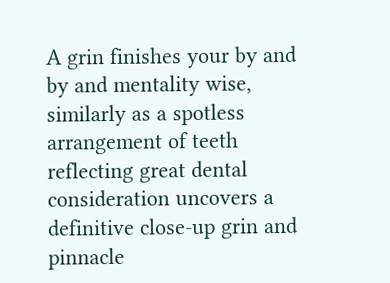A grin finishes your by and by and mentality wise, similarly as a spotless arrangement of teeth reflecting great dental consideration uncovers a definitive close-up grin and pinnacle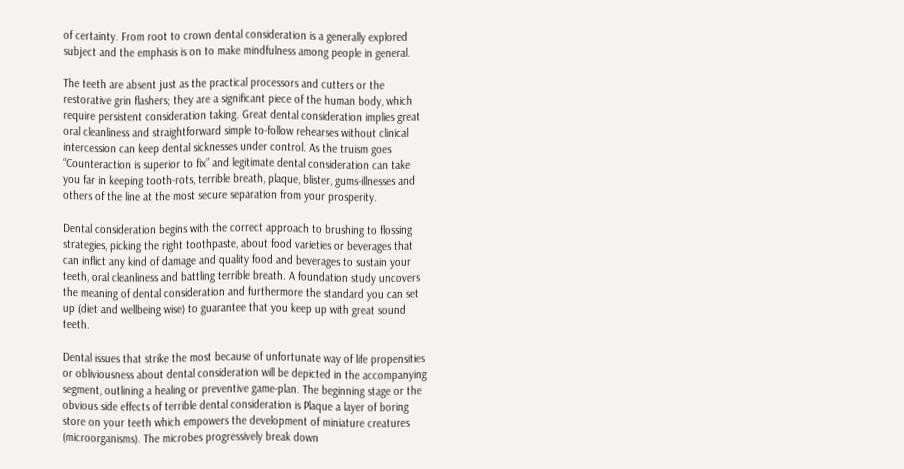of certainty. From root to crown dental consideration is a generally explored subject and the emphasis is on to make mindfulness among people in general.

The teeth are absent just as the practical processors and cutters or the restorative grin flashers; they are a significant piece of the human body, which require persistent consideration taking. Great dental consideration implies great oral cleanliness and straightforward simple to-follow rehearses without clinical intercession can keep dental sicknesses under control. As the truism goes “Counteraction is superior to fix” and legitimate dental consideration can take you far in keeping tooth-rots, terrible breath, plaque, blister, gums-illnesses and others of the line at the most secure separation from your prosperity.

Dental consideration begins with the correct approach to brushing to flossing strategies, picking the right toothpaste, about food varieties or beverages that can inflict any kind of damage and quality food and beverages to sustain your teeth, oral cleanliness and battling terrible breath. A foundation study uncovers the meaning of dental consideration and furthermore the standard you can set up (diet and wellbeing wise) to guarantee that you keep up with great sound teeth.

Dental issues that strike the most because of unfortunate way of life propensities or obliviousness about dental consideration will be depicted in the accompanying segment, outlining a healing or preventive game-plan. The beginning stage or the obvious side effects of terrible dental consideration is Plaque a layer of boring store on your teeth which empowers the development of miniature creatures (microorganisms). The microbes progressively break down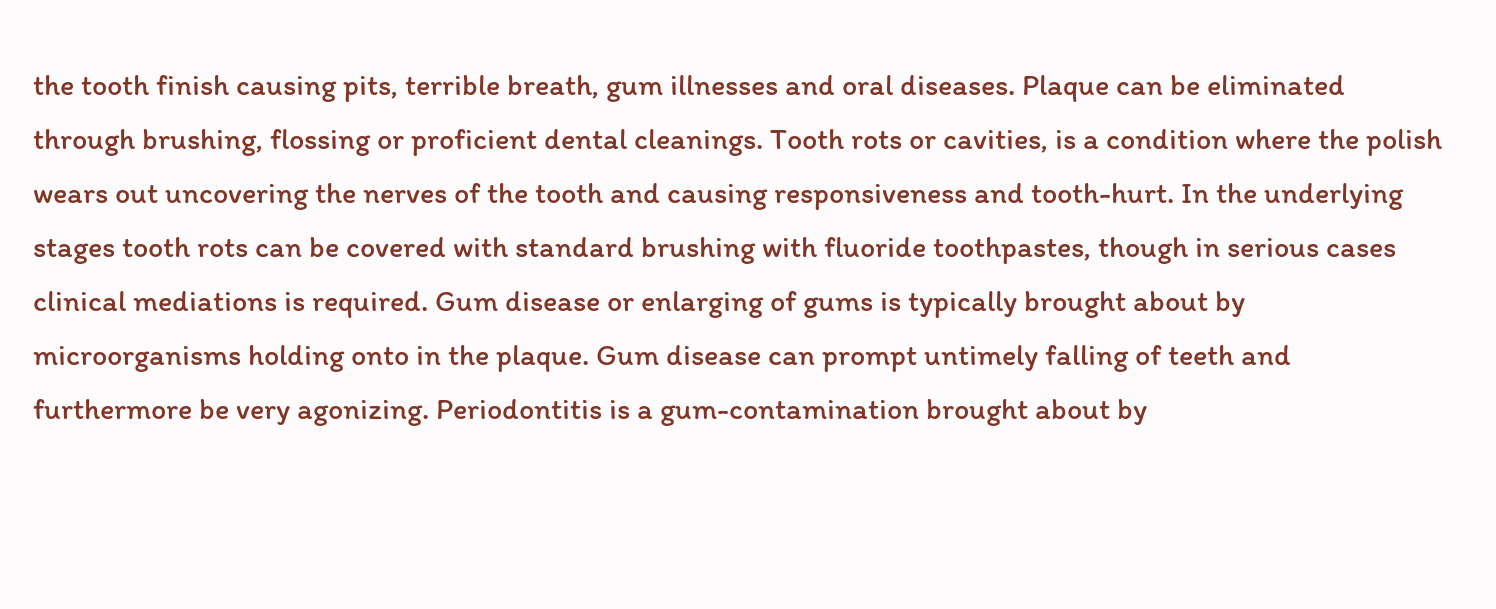the tooth finish causing pits, terrible breath, gum illnesses and oral diseases. Plaque can be eliminated through brushing, flossing or proficient dental cleanings. Tooth rots or cavities, is a condition where the polish wears out uncovering the nerves of the tooth and causing responsiveness and tooth-hurt. In the underlying stages tooth rots can be covered with standard brushing with fluoride toothpastes, though in serious cases clinical mediations is required. Gum disease or enlarging of gums is typically brought about by microorganisms holding onto in the plaque. Gum disease can prompt untimely falling of teeth and furthermore be very agonizing. Periodontitis is a gum-contamination brought about by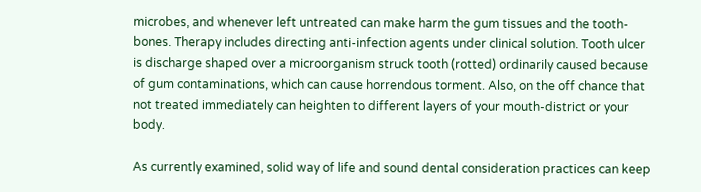microbes, and whenever left untreated can make harm the gum tissues and the tooth-bones. Therapy includes directing anti-infection agents under clinical solution. Tooth ulcer is discharge shaped over a microorganism struck tooth (rotted) ordinarily caused because of gum contaminations, which can cause horrendous torment. Also, on the off chance that not treated immediately can heighten to different layers of your mouth-district or your body.

As currently examined, solid way of life and sound dental consideration practices can keep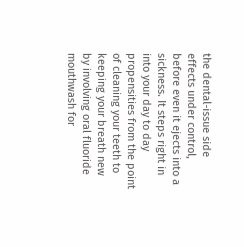the dental-issue side effects under control, before even it ejects into a sickness. It steps right in into your day to day propensities from the point of cleaning your teeth to keeping your breath new by involving oral fluoride mouthwash for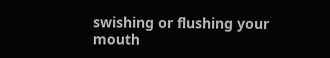swishing or flushing your mouth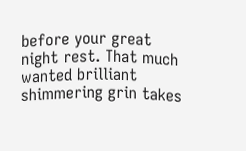before your great night rest. That much wanted brilliant shimmering grin takes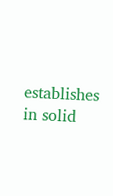establishes in solid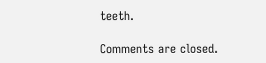teeth.

Comments are closed.